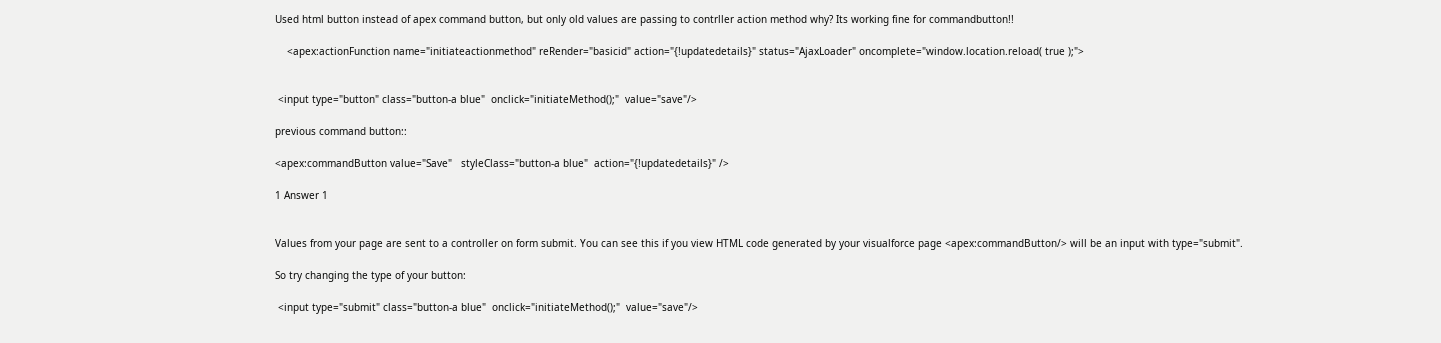Used html button instead of apex command button, but only old values are passing to contrller action method why? Its working fine for commandbutton!!

    <apex:actionFunction name="initiateactionmethod" reRender="basicid" action="{!updatedetails}" status="AjaxLoader" oncomplete="window.location.reload( true );">


 <input type="button" class="button-a blue"  onclick="initiateMethod();"  value="save"/>

previous command button::

<apex:commandButton value="Save"   styleClass="button-a blue"  action="{!updatedetails}" />

1 Answer 1


Values from your page are sent to a controller on form submit. You can see this if you view HTML code generated by your visualforce page <apex:commandButton/> will be an input with type="submit".

So try changing the type of your button:

 <input type="submit" class="button-a blue"  onclick="initiateMethod();"  value="save"/>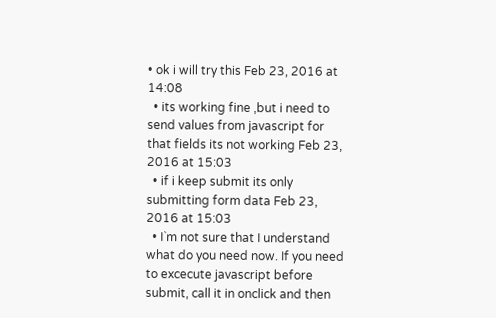• ok i will try this Feb 23, 2016 at 14:08
  • its working fine ,but i need to send values from javascript for that fields its not working Feb 23, 2016 at 15:03
  • if i keep submit its only submitting form data Feb 23, 2016 at 15:03
  • I`m not sure that I understand what do you need now. If you need to excecute javascript before submit, call it in onclick and then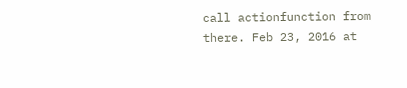call actionfunction from there. Feb 23, 2016 at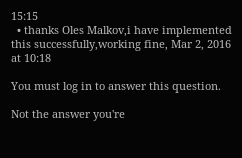15:15
  • thanks Oles Malkov,i have implemented this successfully,working fine, Mar 2, 2016 at 10:18

You must log in to answer this question.

Not the answer you're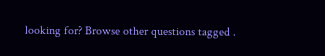looking for? Browse other questions tagged .